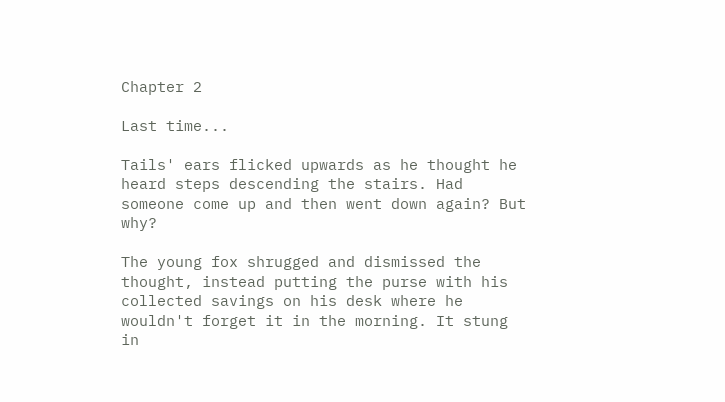Chapter 2

Last time...

Tails' ears flicked upwards as he thought he heard steps descending the stairs. Had someone come up and then went down again? But why?

The young fox shrugged and dismissed the thought, instead putting the purse with his collected savings on his desk where he wouldn't forget it in the morning. It stung in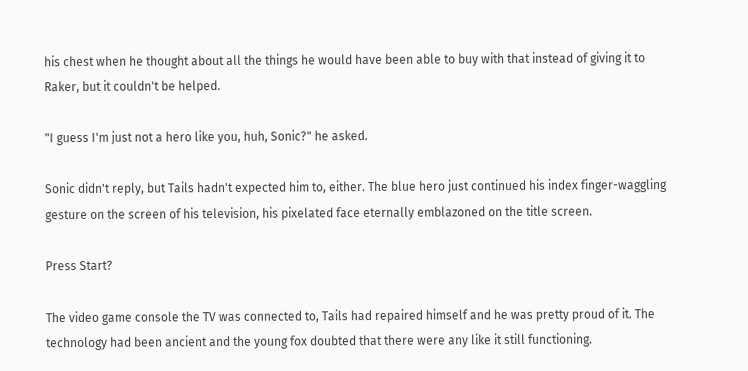his chest when he thought about all the things he would have been able to buy with that instead of giving it to Raker, but it couldn't be helped.

"I guess I'm just not a hero like you, huh, Sonic?" he asked.

Sonic didn't reply, but Tails hadn't expected him to, either. The blue hero just continued his index finger-waggling gesture on the screen of his television, his pixelated face eternally emblazoned on the title screen.

Press Start?

The video game console the TV was connected to, Tails had repaired himself and he was pretty proud of it. The technology had been ancient and the young fox doubted that there were any like it still functioning.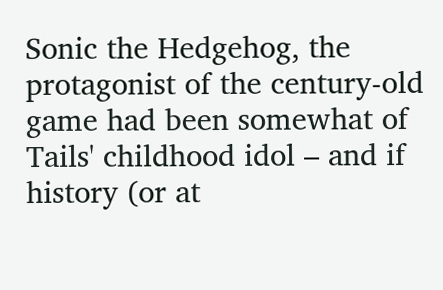Sonic the Hedgehog, the protagonist of the century-old game had been somewhat of Tails' childhood idol – and if history (or at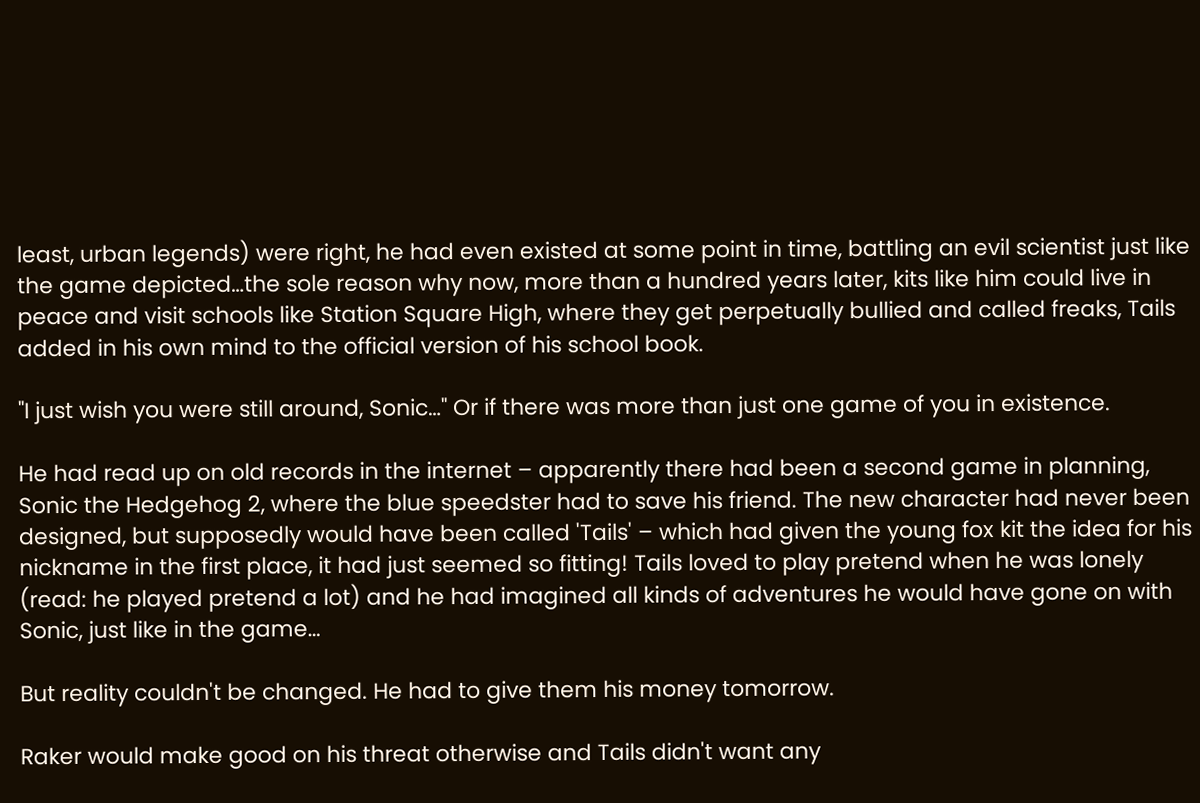least, urban legends) were right, he had even existed at some point in time, battling an evil scientist just like the game depicted…the sole reason why now, more than a hundred years later, kits like him could live in peace and visit schools like Station Square High, where they get perpetually bullied and called freaks, Tails added in his own mind to the official version of his school book.

"I just wish you were still around, Sonic…" Or if there was more than just one game of you in existence.

He had read up on old records in the internet – apparently there had been a second game in planning, Sonic the Hedgehog 2, where the blue speedster had to save his friend. The new character had never been designed, but supposedly would have been called 'Tails' – which had given the young fox kit the idea for his nickname in the first place, it had just seemed so fitting! Tails loved to play pretend when he was lonely (read: he played pretend a lot) and he had imagined all kinds of adventures he would have gone on with Sonic, just like in the game…

But reality couldn't be changed. He had to give them his money tomorrow.

Raker would make good on his threat otherwise and Tails didn't want any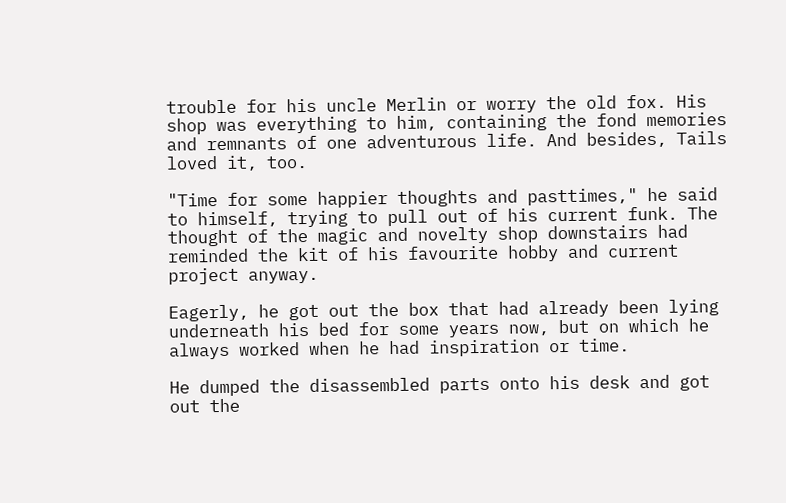trouble for his uncle Merlin or worry the old fox. His shop was everything to him, containing the fond memories and remnants of one adventurous life. And besides, Tails loved it, too.

"Time for some happier thoughts and pasttimes," he said to himself, trying to pull out of his current funk. The thought of the magic and novelty shop downstairs had reminded the kit of his favourite hobby and current project anyway.

Eagerly, he got out the box that had already been lying underneath his bed for some years now, but on which he always worked when he had inspiration or time.

He dumped the disassembled parts onto his desk and got out the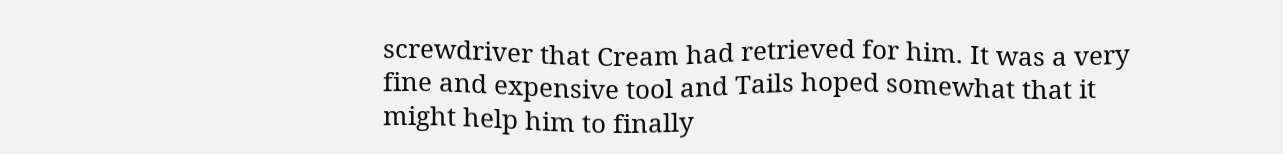screwdriver that Cream had retrieved for him. It was a very fine and expensive tool and Tails hoped somewhat that it might help him to finally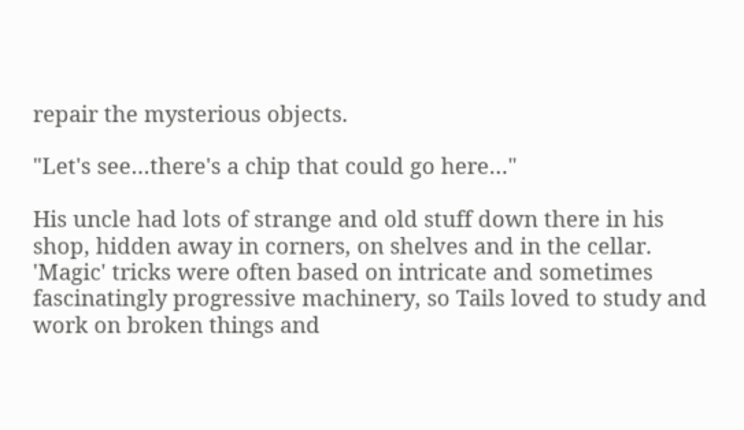repair the mysterious objects.

"Let's see…there's a chip that could go here…"

His uncle had lots of strange and old stuff down there in his shop, hidden away in corners, on shelves and in the cellar. 'Magic' tricks were often based on intricate and sometimes fascinatingly progressive machinery, so Tails loved to study and work on broken things and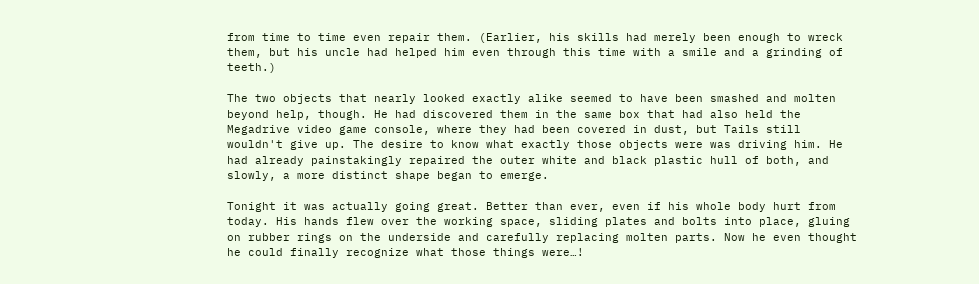from time to time even repair them. (Earlier, his skills had merely been enough to wreck them, but his uncle had helped him even through this time with a smile and a grinding of teeth.)

The two objects that nearly looked exactly alike seemed to have been smashed and molten beyond help, though. He had discovered them in the same box that had also held the Megadrive video game console, where they had been covered in dust, but Tails still wouldn't give up. The desire to know what exactly those objects were was driving him. He had already painstakingly repaired the outer white and black plastic hull of both, and slowly, a more distinct shape began to emerge.

Tonight it was actually going great. Better than ever, even if his whole body hurt from today. His hands flew over the working space, sliding plates and bolts into place, gluing on rubber rings on the underside and carefully replacing molten parts. Now he even thought he could finally recognize what those things were…!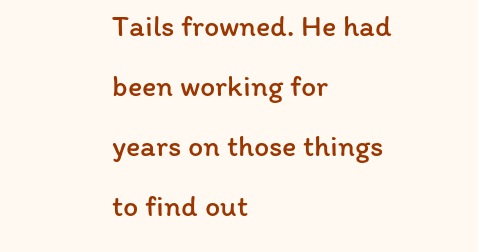Tails frowned. He had been working for years on those things to find out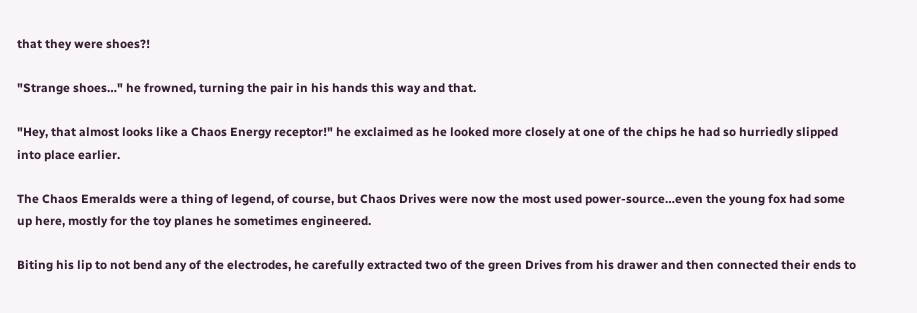that they were shoes?!

"Strange shoes…" he frowned, turning the pair in his hands this way and that.

"Hey, that almost looks like a Chaos Energy receptor!" he exclaimed as he looked more closely at one of the chips he had so hurriedly slipped into place earlier.

The Chaos Emeralds were a thing of legend, of course, but Chaos Drives were now the most used power-source…even the young fox had some up here, mostly for the toy planes he sometimes engineered.

Biting his lip to not bend any of the electrodes, he carefully extracted two of the green Drives from his drawer and then connected their ends to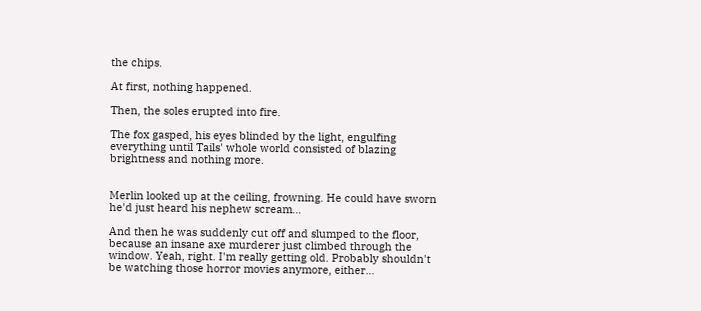the chips.

At first, nothing happened.

Then, the soles erupted into fire.

The fox gasped, his eyes blinded by the light, engulfing everything until Tails' whole world consisted of blazing brightness and nothing more.


Merlin looked up at the ceiling, frowning. He could have sworn he'd just heard his nephew scream…

And then he was suddenly cut off and slumped to the floor, because an insane axe murderer just climbed through the window. Yeah, right. I'm really getting old. Probably shouldn't be watching those horror movies anymore, either…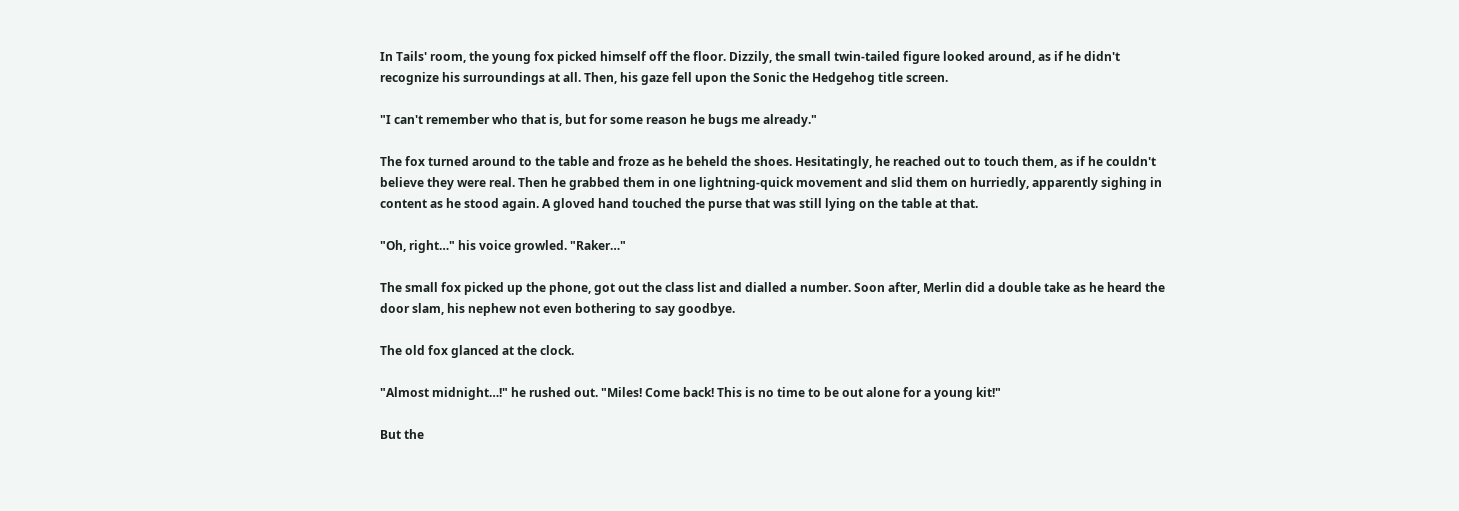In Tails' room, the young fox picked himself off the floor. Dizzily, the small twin-tailed figure looked around, as if he didn't recognize his surroundings at all. Then, his gaze fell upon the Sonic the Hedgehog title screen.

"I can't remember who that is, but for some reason he bugs me already."

The fox turned around to the table and froze as he beheld the shoes. Hesitatingly, he reached out to touch them, as if he couldn't believe they were real. Then he grabbed them in one lightning-quick movement and slid them on hurriedly, apparently sighing in content as he stood again. A gloved hand touched the purse that was still lying on the table at that.

"Oh, right…" his voice growled. "Raker…"

The small fox picked up the phone, got out the class list and dialled a number. Soon after, Merlin did a double take as he heard the door slam, his nephew not even bothering to say goodbye.

The old fox glanced at the clock.

"Almost midnight…!" he rushed out. "Miles! Come back! This is no time to be out alone for a young kit!"

But the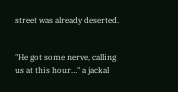street was already deserted.


"He got some nerve, calling us at this hour…" a jackal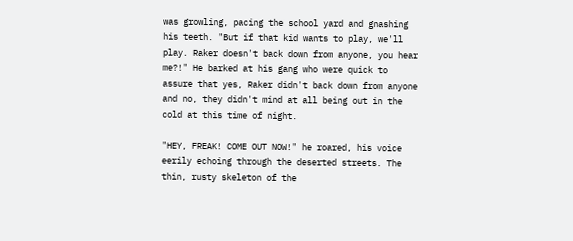was growling, pacing the school yard and gnashing his teeth. "But if that kid wants to play, we'll play. Raker doesn't back down from anyone, you hear me?!" He barked at his gang who were quick to assure that yes, Raker didn't back down from anyone and no, they didn't mind at all being out in the cold at this time of night.

"HEY, FREAK! COME OUT NOW!" he roared, his voice eerily echoing through the deserted streets. The thin, rusty skeleton of the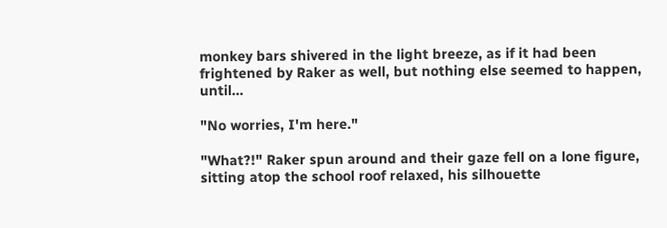monkey bars shivered in the light breeze, as if it had been frightened by Raker as well, but nothing else seemed to happen, until…

"No worries, I'm here."

"What?!" Raker spun around and their gaze fell on a lone figure, sitting atop the school roof relaxed, his silhouette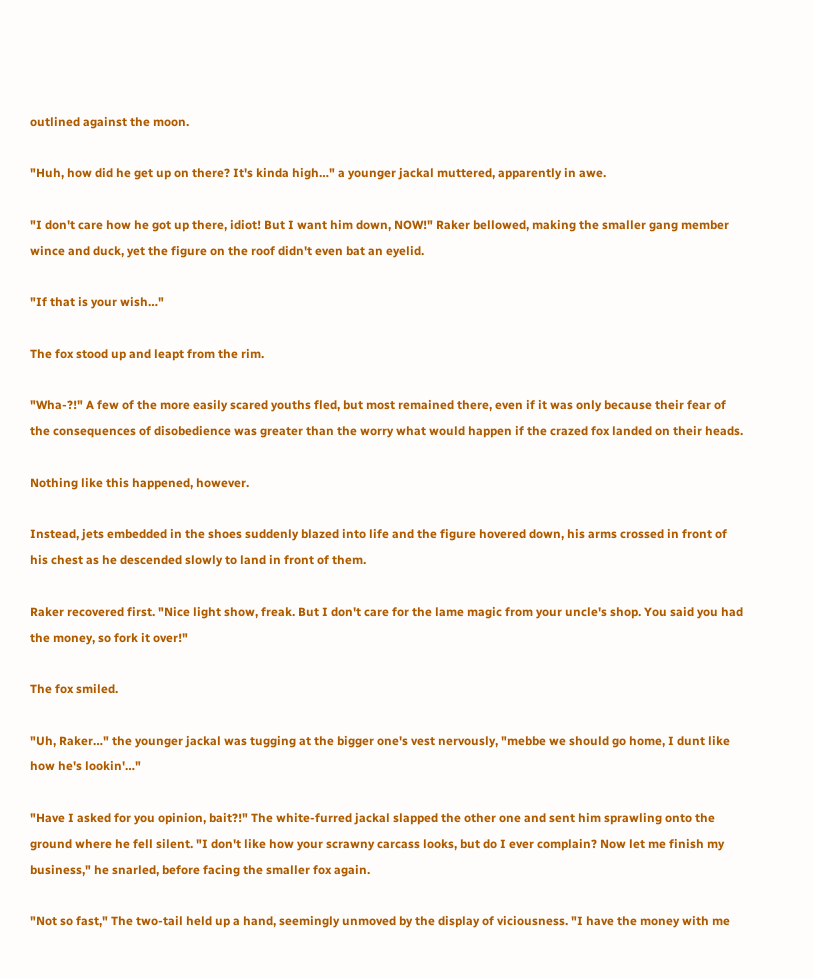outlined against the moon.

"Huh, how did he get up on there? It's kinda high…" a younger jackal muttered, apparently in awe.

"I don't care how he got up there, idiot! But I want him down, NOW!" Raker bellowed, making the smaller gang member wince and duck, yet the figure on the roof didn't even bat an eyelid.

"If that is your wish…"

The fox stood up and leapt from the rim.

"Wha-?!" A few of the more easily scared youths fled, but most remained there, even if it was only because their fear of the consequences of disobedience was greater than the worry what would happen if the crazed fox landed on their heads.

Nothing like this happened, however.

Instead, jets embedded in the shoes suddenly blazed into life and the figure hovered down, his arms crossed in front of his chest as he descended slowly to land in front of them.

Raker recovered first. "Nice light show, freak. But I don't care for the lame magic from your uncle's shop. You said you had the money, so fork it over!"

The fox smiled.

"Uh, Raker…" the younger jackal was tugging at the bigger one's vest nervously, "mebbe we should go home, I dunt like how he's lookin'…"

"Have I asked for you opinion, bait?!" The white-furred jackal slapped the other one and sent him sprawling onto the ground where he fell silent. "I don't like how your scrawny carcass looks, but do I ever complain? Now let me finish my business," he snarled, before facing the smaller fox again.

"Not so fast," The two-tail held up a hand, seemingly unmoved by the display of viciousness. "I have the money with me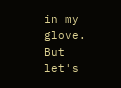in my glove. But let's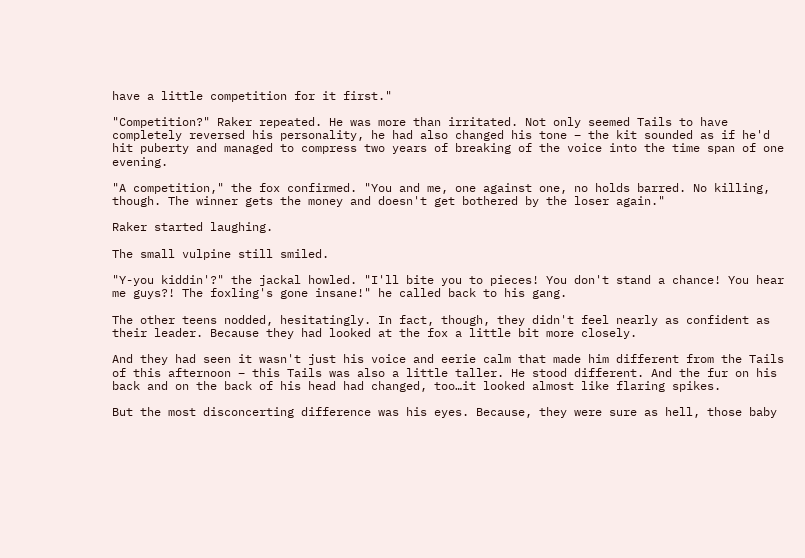have a little competition for it first."

"Competition?" Raker repeated. He was more than irritated. Not only seemed Tails to have completely reversed his personality, he had also changed his tone – the kit sounded as if he'd hit puberty and managed to compress two years of breaking of the voice into the time span of one evening.

"A competition," the fox confirmed. "You and me, one against one, no holds barred. No killing, though. The winner gets the money and doesn't get bothered by the loser again."

Raker started laughing.

The small vulpine still smiled.

"Y-you kiddin'?" the jackal howled. "I'll bite you to pieces! You don't stand a chance! You hear me guys?! The foxling's gone insane!" he called back to his gang.

The other teens nodded, hesitatingly. In fact, though, they didn't feel nearly as confident as their leader. Because they had looked at the fox a little bit more closely.

And they had seen it wasn't just his voice and eerie calm that made him different from the Tails of this afternoon – this Tails was also a little taller. He stood different. And the fur on his back and on the back of his head had changed, too…it looked almost like flaring spikes.

But the most disconcerting difference was his eyes. Because, they were sure as hell, those baby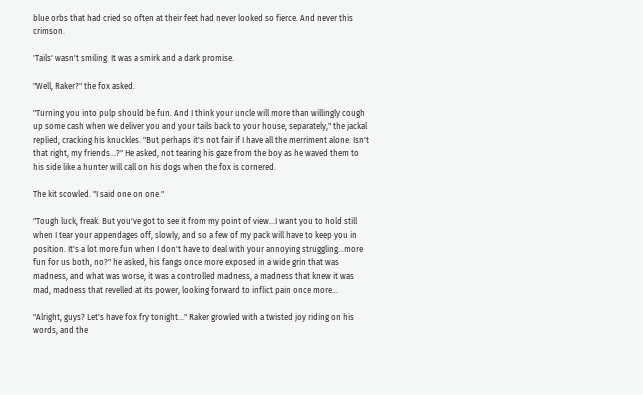blue orbs that had cried so often at their feet had never looked so fierce. And never this crimson.

'Tails' wasn't smiling. It was a smirk and a dark promise.

"Well, Raker?" the fox asked.

"Turning you into pulp should be fun. And I think your uncle will more than willingly cough up some cash when we deliver you and your tails back to your house, separately," the jackal replied, cracking his knuckles. "But perhaps it's not fair if I have all the merriment alone. Isn't that right, my friends...?" He asked, not tearing his gaze from the boy as he waved them to his side like a hunter will call on his dogs when the fox is cornered.

The kit scowled. "I said one on one."

"Tough luck, freak. But you've got to see it from my point of view…I want you to hold still when I tear your appendages off, slowly, and so a few of my pack will have to keep you in position. It's a lot more fun when I don't have to deal with your annoying struggling…more fun for us both, no?" he asked, his fangs once more exposed in a wide grin that was madness, and what was worse, it was a controlled madness, a madness that knew it was mad, madness that revelled at its power, looking forward to inflict pain once more…

"Alright, guys? Let's have fox fry tonight..." Raker growled with a twisted joy riding on his words, and the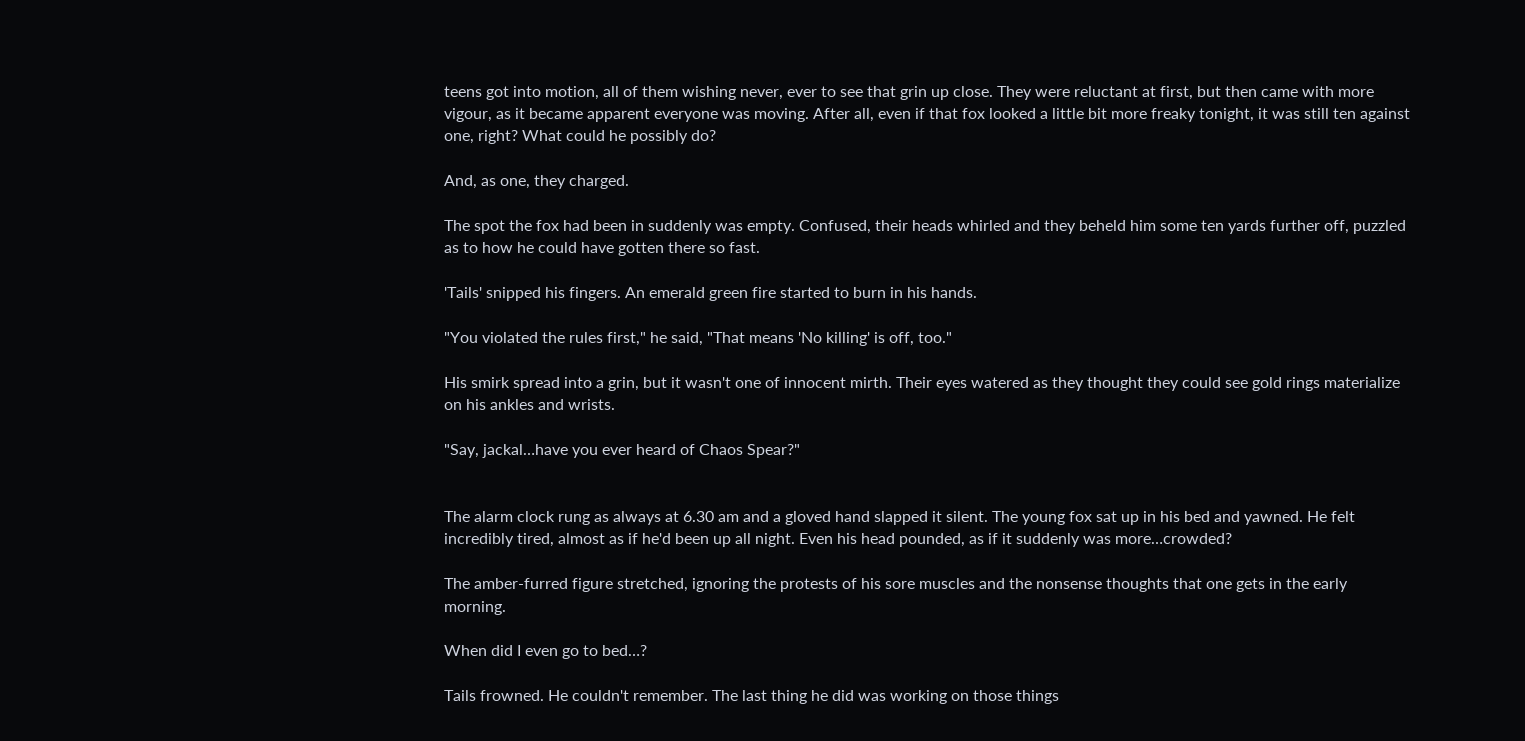teens got into motion, all of them wishing never, ever to see that grin up close. They were reluctant at first, but then came with more vigour, as it became apparent everyone was moving. After all, even if that fox looked a little bit more freaky tonight, it was still ten against one, right? What could he possibly do?

And, as one, they charged.

The spot the fox had been in suddenly was empty. Confused, their heads whirled and they beheld him some ten yards further off, puzzled as to how he could have gotten there so fast.

'Tails' snipped his fingers. An emerald green fire started to burn in his hands.

"You violated the rules first," he said, "That means 'No killing' is off, too."

His smirk spread into a grin, but it wasn't one of innocent mirth. Their eyes watered as they thought they could see gold rings materialize on his ankles and wrists.

"Say, jackal…have you ever heard of Chaos Spear?"


The alarm clock rung as always at 6.30 am and a gloved hand slapped it silent. The young fox sat up in his bed and yawned. He felt incredibly tired, almost as if he'd been up all night. Even his head pounded, as if it suddenly was more…crowded?

The amber-furred figure stretched, ignoring the protests of his sore muscles and the nonsense thoughts that one gets in the early morning.

When did I even go to bed…?

Tails frowned. He couldn't remember. The last thing he did was working on those things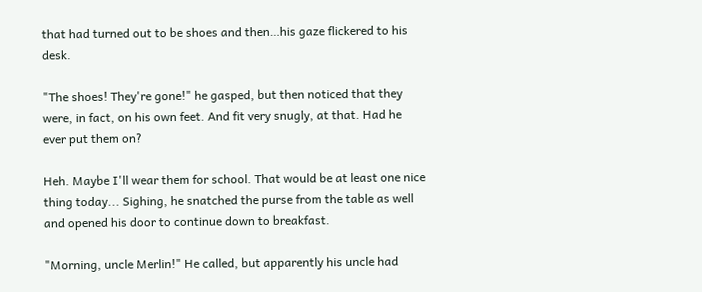that had turned out to be shoes and then…his gaze flickered to his desk.

"The shoes! They're gone!" he gasped, but then noticed that they were, in fact, on his own feet. And fit very snugly, at that. Had he ever put them on?

Heh. Maybe I'll wear them for school. That would be at least one nice thing today... Sighing, he snatched the purse from the table as well and opened his door to continue down to breakfast.

"Morning, uncle Merlin!" He called, but apparently his uncle had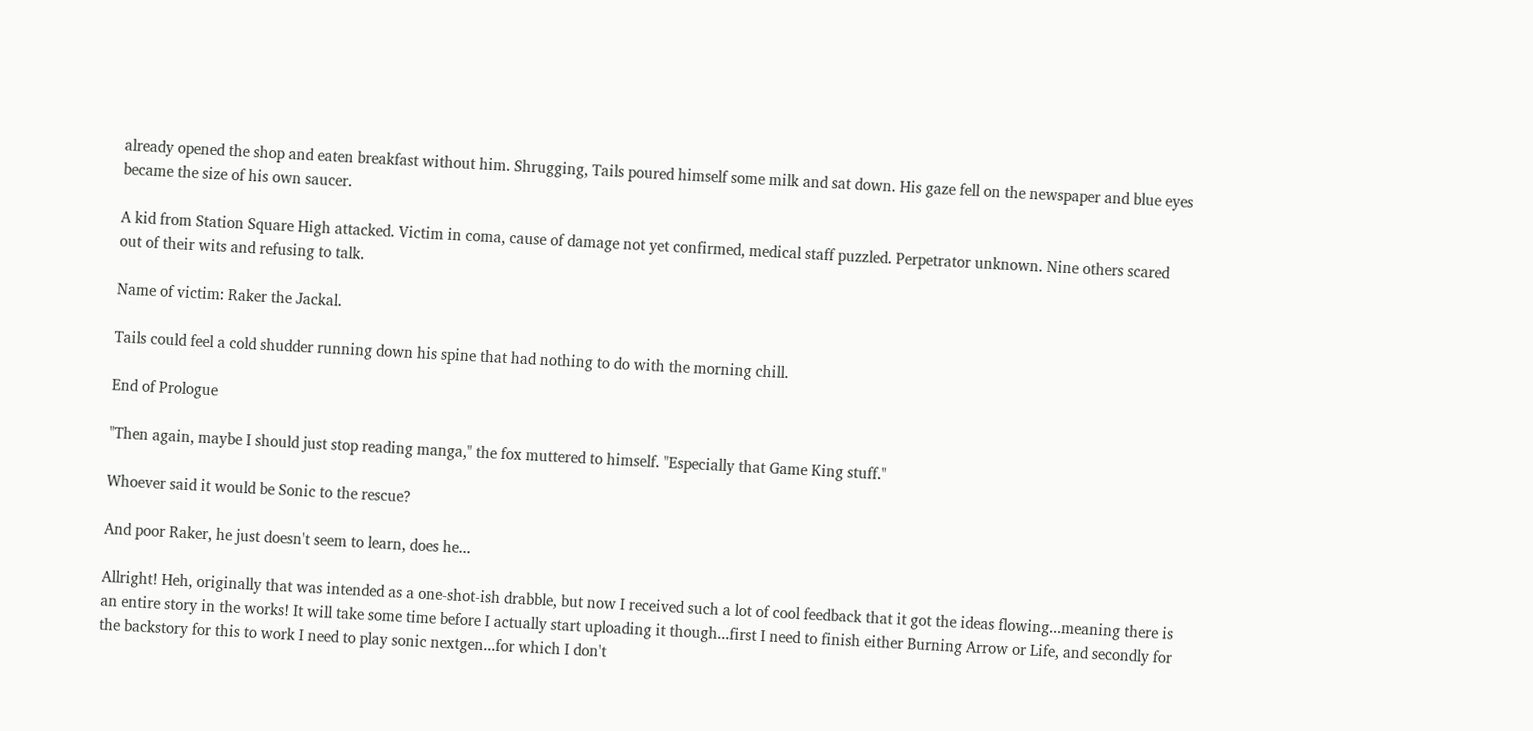already opened the shop and eaten breakfast without him. Shrugging, Tails poured himself some milk and sat down. His gaze fell on the newspaper and blue eyes became the size of his own saucer.

A kid from Station Square High attacked. Victim in coma, cause of damage not yet confirmed, medical staff puzzled. Perpetrator unknown. Nine others scared out of their wits and refusing to talk.

Name of victim: Raker the Jackal.

Tails could feel a cold shudder running down his spine that had nothing to do with the morning chill.

End of Prologue

"Then again, maybe I should just stop reading manga," the fox muttered to himself. "Especially that Game King stuff."

Whoever said it would be Sonic to the rescue?

And poor Raker, he just doesn't seem to learn, does he...

Allright! Heh, originally that was intended as a one-shot-ish drabble, but now I received such a lot of cool feedback that it got the ideas flowing...meaning there is an entire story in the works! It will take some time before I actually start uploading it though...first I need to finish either Burning Arrow or Life, and secondly for the backstory for this to work I need to play sonic nextgen...for which I don't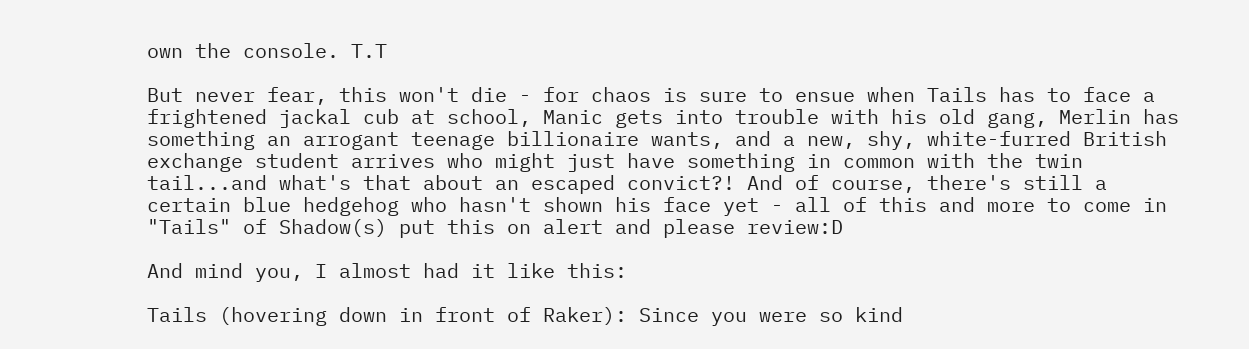own the console. T.T

But never fear, this won't die - for chaos is sure to ensue when Tails has to face a frightened jackal cub at school, Manic gets into trouble with his old gang, Merlin has something an arrogant teenage billionaire wants, and a new, shy, white-furred British exchange student arrives who might just have something in common with the twin tail...and what's that about an escaped convict?! And of course, there's still a certain blue hedgehog who hasn't shown his face yet - all of this and more to come in "Tails" of Shadow(s) put this on alert and please review:D

And mind you, I almost had it like this:

Tails (hovering down in front of Raker): Since you were so kind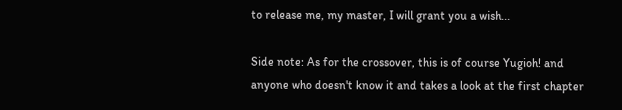to release me, my master, I will grant you a wish...

Side note: As for the crossover, this is of course Yugioh! and anyone who doesn't know it and takes a look at the first chapter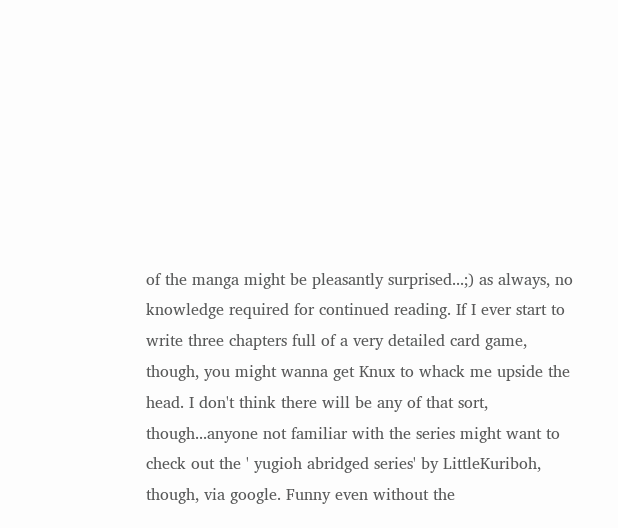of the manga might be pleasantly surprised...;) as always, no knowledge required for continued reading. If I ever start to write three chapters full of a very detailed card game, though, you might wanna get Knux to whack me upside the head. I don't think there will be any of that sort, though...anyone not familiar with the series might want to check out the ' yugioh abridged series' by LittleKuriboh, though, via google. Funny even without the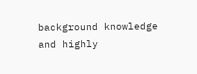background knowledge and highly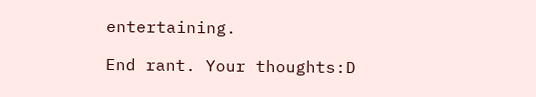entertaining.

End rant. Your thoughts:D